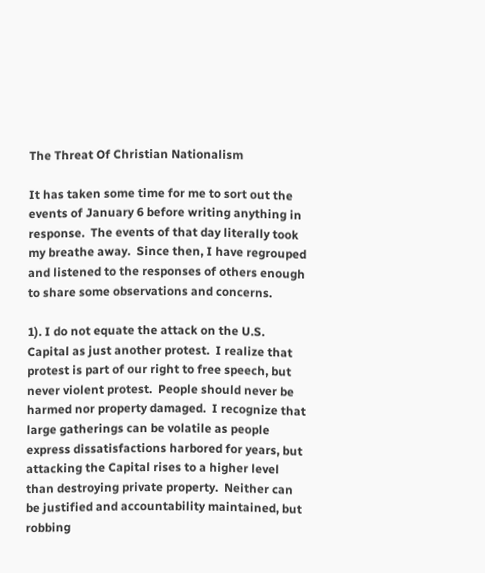The Threat Of Christian Nationalism

It has taken some time for me to sort out the events of January 6 before writing anything in response.  The events of that day literally took my breathe away.  Since then, I have regrouped and listened to the responses of others enough to share some observations and concerns.

1). I do not equate the attack on the U.S. Capital as just another protest.  I realize that protest is part of our right to free speech, but never violent protest.  People should never be harmed nor property damaged.  I recognize that large gatherings can be volatile as people express dissatisfactions harbored for years, but attacking the Capital rises to a higher level than destroying private property.  Neither can be justified and accountability maintained, but robbing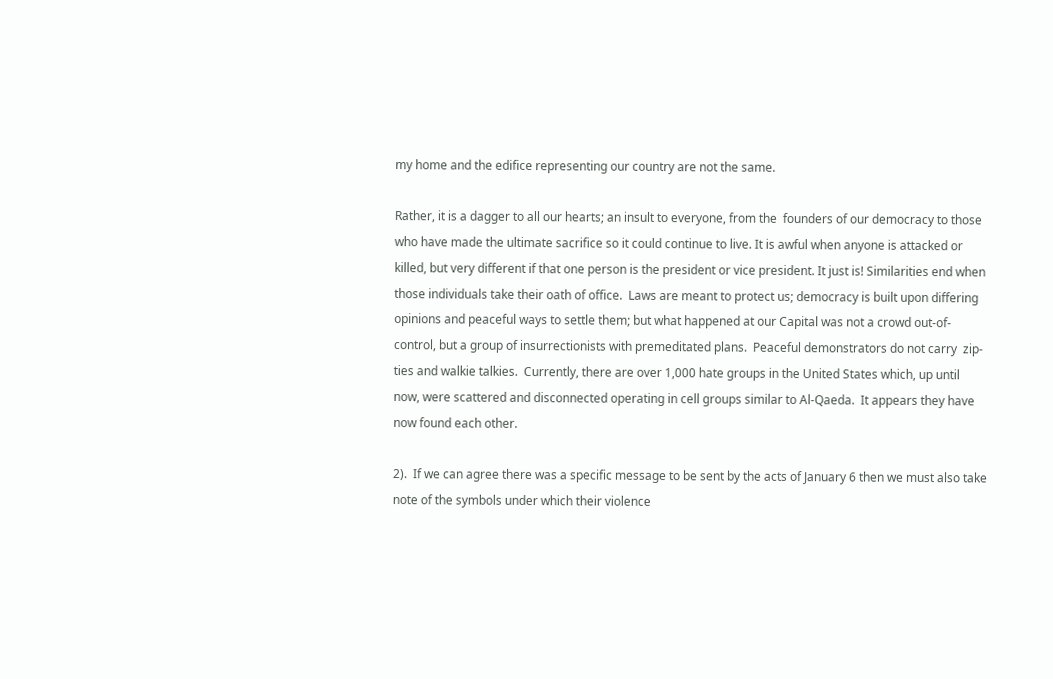my home and the edifice representing our country are not the same.

Rather, it is a dagger to all our hearts; an insult to everyone, from the  founders of our democracy to those who have made the ultimate sacrifice so it could continue to live. It is awful when anyone is attacked or killed, but very different if that one person is the president or vice president. It just is! Similarities end when those individuals take their oath of office.  Laws are meant to protect us; democracy is built upon differing opinions and peaceful ways to settle them; but what happened at our Capital was not a crowd out-of-control, but a group of insurrectionists with premeditated plans.  Peaceful demonstrators do not carry  zip-ties and walkie talkies.  Currently, there are over 1,000 hate groups in the United States which, up until now, were scattered and disconnected operating in cell groups similar to Al-Qaeda.  It appears they have now found each other.

2).  If we can agree there was a specific message to be sent by the acts of January 6 then we must also take note of the symbols under which their violence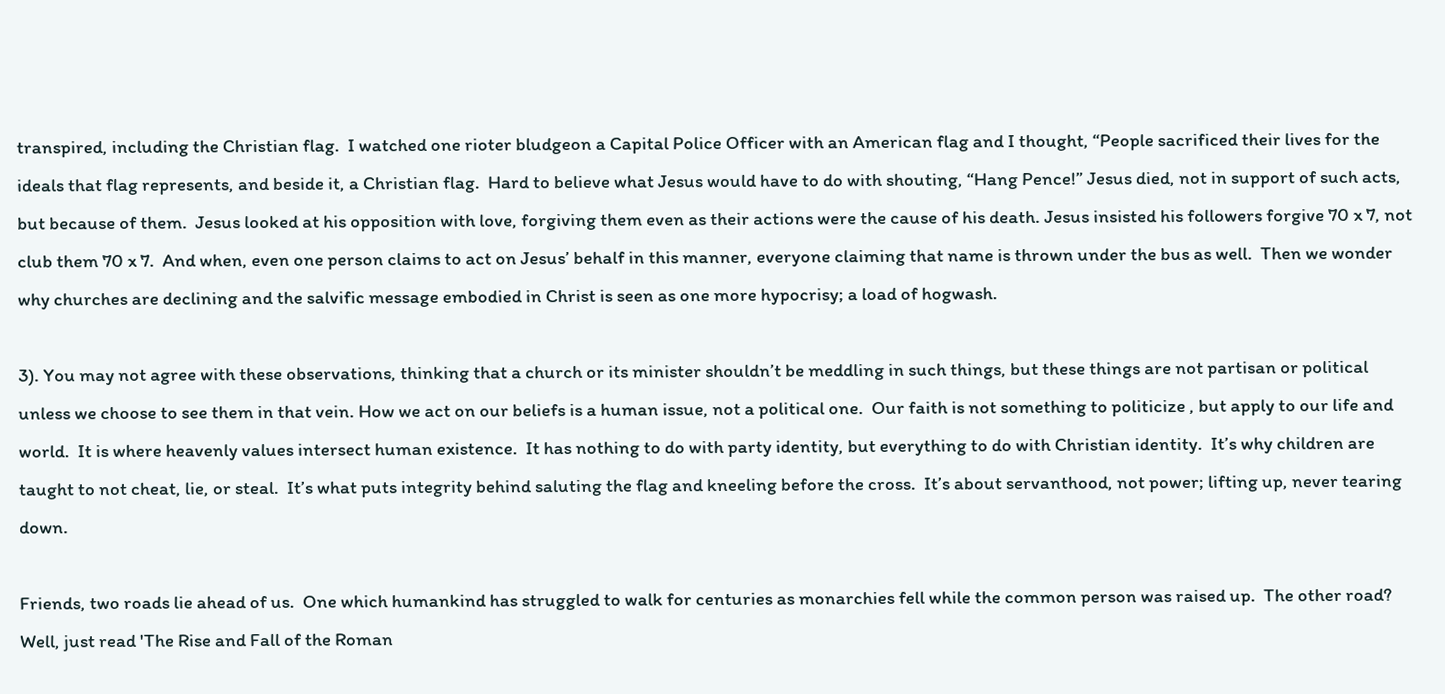transpired, including the Christian flag.  I watched one rioter bludgeon a Capital Police Officer with an American flag and I thought, “People sacrificed their lives for the ideals that flag represents, and beside it, a Christian flag.  Hard to believe what Jesus would have to do with shouting, “Hang Pence!” Jesus died, not in support of such acts, but because of them.  Jesus looked at his opposition with love, forgiving them even as their actions were the cause of his death. Jesus insisted his followers forgive 70 x 7, not club them 70 x 7.  And when, even one person claims to act on Jesus’ behalf in this manner, everyone claiming that name is thrown under the bus as well.  Then we wonder why churches are declining and the salvific message embodied in Christ is seen as one more hypocrisy; a load of hogwash.

3). You may not agree with these observations, thinking that a church or its minister shouldn’t be meddling in such things, but these things are not partisan or political unless we choose to see them in that vein. How we act on our beliefs is a human issue, not a political one.  Our faith is not something to politicize , but apply to our life and world.  It is where heavenly values intersect human existence.  It has nothing to do with party identity, but everything to do with Christian identity.  It’s why children are taught to not cheat, lie, or steal.  It’s what puts integrity behind saluting the flag and kneeling before the cross.  It’s about servanthood, not power; lifting up, never tearing down.

Friends, two roads lie ahead of us.  One which humankind has struggled to walk for centuries as monarchies fell while the common person was raised up.  The other road? Well, just read 'The Rise and Fall of the Roman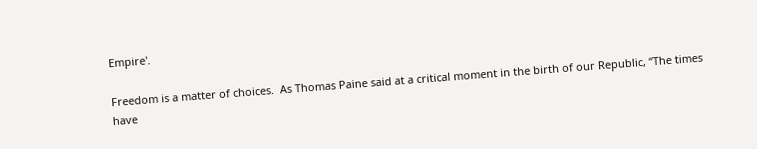Empire'.

Freedom is a matter of choices.  As Thomas Paine said at a critical moment in the birth of our Republic, “The times have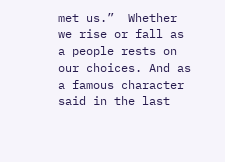met us.”  Whether we rise or fall as a people rests on our choices. And as a famous character said in the last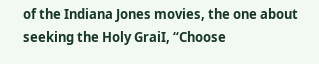of the Indiana Jones movies, the one about seeking the Holy GraiI, “Choose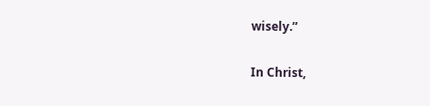wisely.”

In Christ,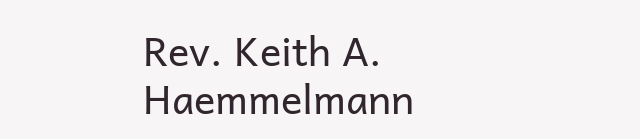Rev. Keith A. Haemmelmann